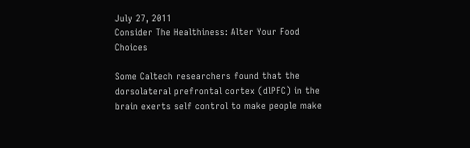July 27, 2011
Consider The Healthiness: Alter Your Food Choices

Some Caltech researchers found that the dorsolateral prefrontal cortex (dlPFC) in the brain exerts self control to make people make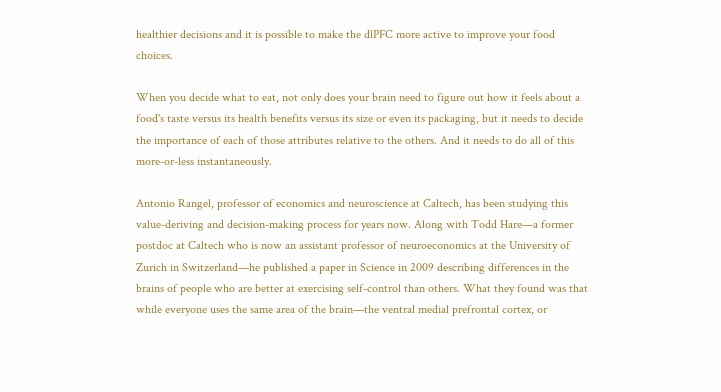healthier decisions and it is possible to make the dlPFC more active to improve your food choices.

When you decide what to eat, not only does your brain need to figure out how it feels about a food's taste versus its health benefits versus its size or even its packaging, but it needs to decide the importance of each of those attributes relative to the others. And it needs to do all of this more-or-less instantaneously.

Antonio Rangel, professor of economics and neuroscience at Caltech, has been studying this value-deriving and decision-making process for years now. Along with Todd Hare—a former postdoc at Caltech who is now an assistant professor of neuroeconomics at the University of Zurich in Switzerland—he published a paper in Science in 2009 describing differences in the brains of people who are better at exercising self-control than others. What they found was that while everyone uses the same area of the brain—the ventral medial prefrontal cortex, or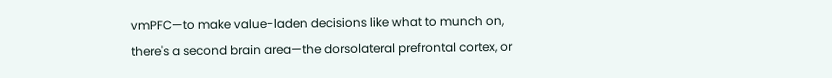vmPFC—to make value-laden decisions like what to munch on, there's a second brain area—the dorsolateral prefrontal cortex, or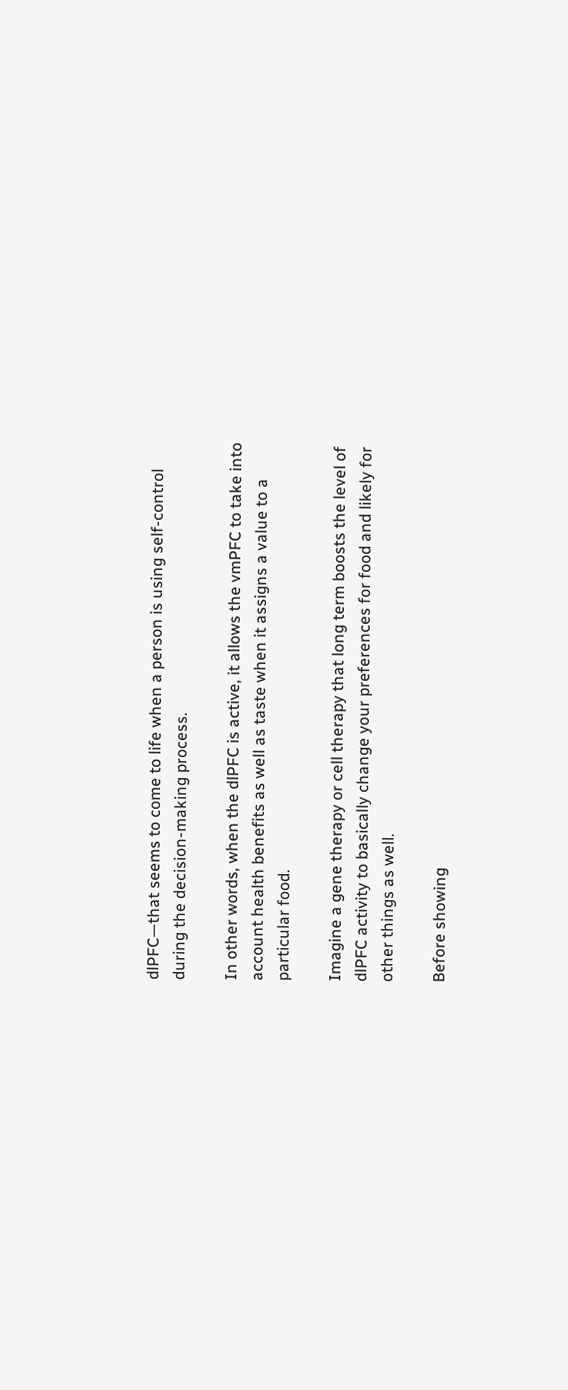dlPFC—that seems to come to life when a person is using self-control during the decision-making process.

In other words, when the dlPFC is active, it allows the vmPFC to take into account health benefits as well as taste when it assigns a value to a particular food.

Imagine a gene therapy or cell therapy that long term boosts the level of dlPFC activity to basically change your preferences for food and likely for other things as well.

Before showing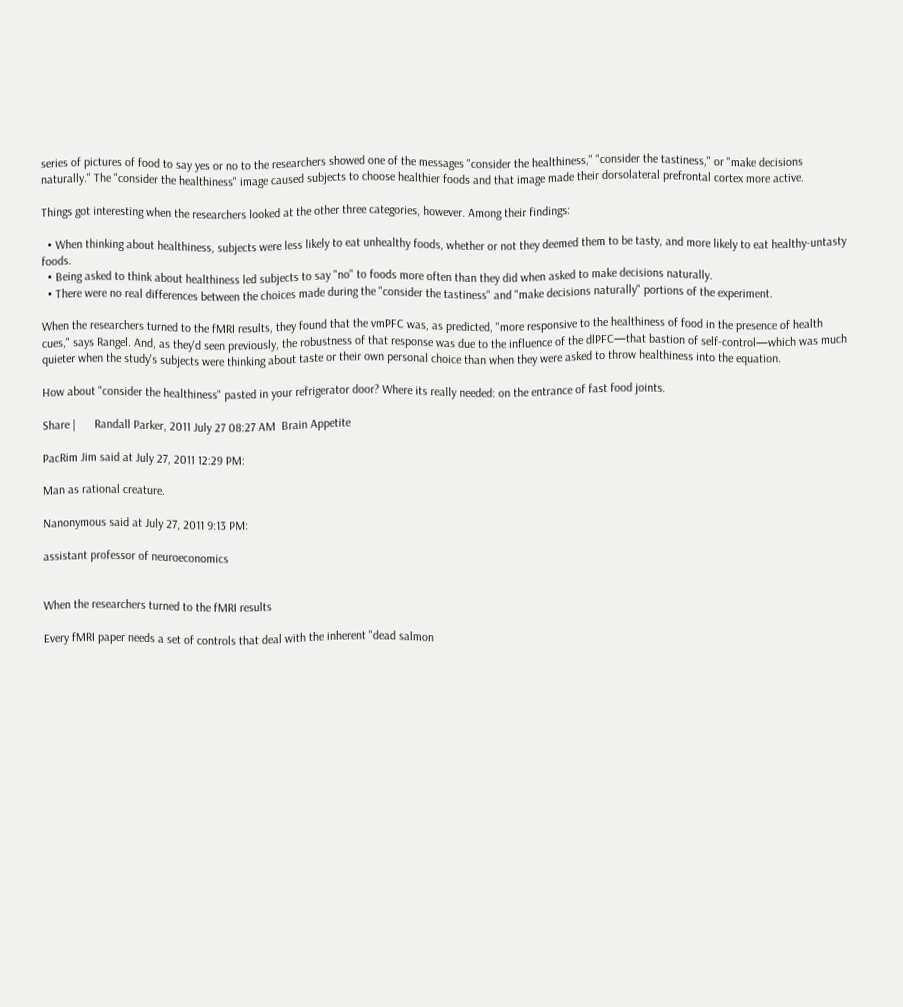series of pictures of food to say yes or no to the researchers showed one of the messages "consider the healthiness," "consider the tastiness," or "make decisions naturally." The "consider the healthiness" image caused subjects to choose healthier foods and that image made their dorsolateral prefrontal cortex more active.

Things got interesting when the researchers looked at the other three categories, however. Among their findings:

  • When thinking about healthiness, subjects were less likely to eat unhealthy foods, whether or not they deemed them to be tasty, and more likely to eat healthy-untasty foods.
  • Being asked to think about healthiness led subjects to say "no" to foods more often than they did when asked to make decisions naturally.
  • There were no real differences between the choices made during the "consider the tastiness" and "make decisions naturally" portions of the experiment.

When the researchers turned to the fMRI results, they found that the vmPFC was, as predicted, "more responsive to the healthiness of food in the presence of health cues," says Rangel. And, as they'd seen previously, the robustness of that response was due to the influence of the dlPFC—that bastion of self-control—which was much quieter when the study's subjects were thinking about taste or their own personal choice than when they were asked to throw healthiness into the equation.

How about "consider the healthiness" pasted in your refrigerator door? Where its really needed: on the entrance of fast food joints.

Share |      Randall Parker, 2011 July 27 08:27 AM  Brain Appetite

PacRim Jim said at July 27, 2011 12:29 PM:

Man as rational creature.

Nanonymous said at July 27, 2011 9:13 PM:

assistant professor of neuroeconomics


When the researchers turned to the fMRI results

Every fMRI paper needs a set of controls that deal with the inherent "dead salmon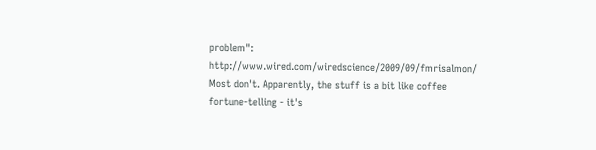problem":
http://www.wired.com/wiredscience/2009/09/fmrisalmon/ Most don't. Apparently, the stuff is a bit like coffee fortune-telling - it's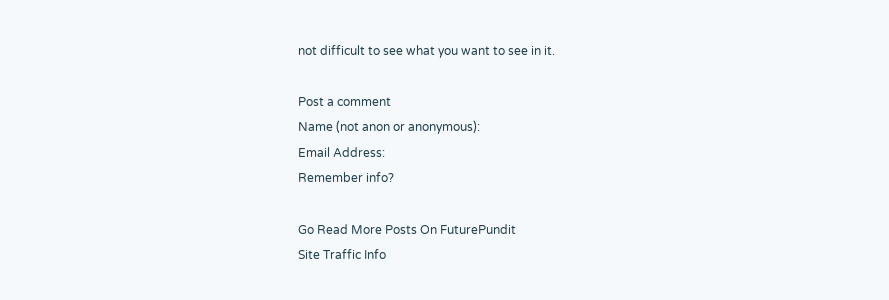not difficult to see what you want to see in it.

Post a comment
Name (not anon or anonymous):
Email Address:
Remember info?

Go Read More Posts On FuturePundit
Site Traffic Info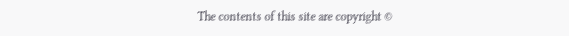The contents of this site are copyright ©